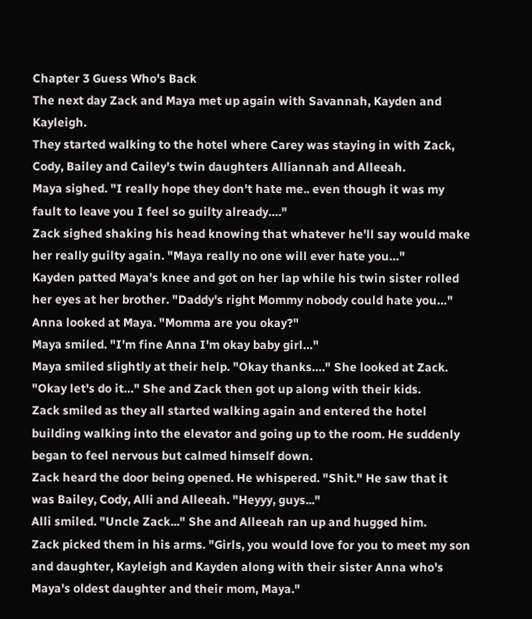Chapter 3 Guess Who's Back
The next day Zack and Maya met up again with Savannah, Kayden and Kayleigh.
They started walking to the hotel where Carey was staying in with Zack, Cody, Bailey and Cailey's twin daughters Alliannah and Alleeah.
Maya sighed. "I really hope they don't hate me.. even though it was my fault to leave you I feel so guilty already…."
Zack sighed shaking his head knowing that whatever he'll say would make her really guilty again. "Maya really no one will ever hate you…"
Kayden patted Maya's knee and got on her lap while his twin sister rolled her eyes at her brother. "Daddy's right Mommy nobody could hate you…"
Anna looked at Maya. "Momma are you okay?"
Maya smiled. "I'm fine Anna I'm okay baby girl…"
Maya smiled slightly at their help. "Okay thanks…." She looked at Zack. "Okay let's do it…" She and Zack then got up along with their kids.
Zack smiled as they all started walking again and entered the hotel building walking into the elevator and going up to the room. He suddenly began to feel nervous but calmed himself down.
Zack heard the door being opened. He whispered. "Shit." He saw that it was Bailey, Cody, Alli and Alleeah. "Heyyy, guys..."
Alli smiled. "Uncle Zack..." She and Alleeah ran up and hugged him.
Zack picked them in his arms. "Girls, you would love for you to meet my son and daughter, Kayleigh and Kayden along with their sister Anna who's Maya's oldest daughter and their mom, Maya."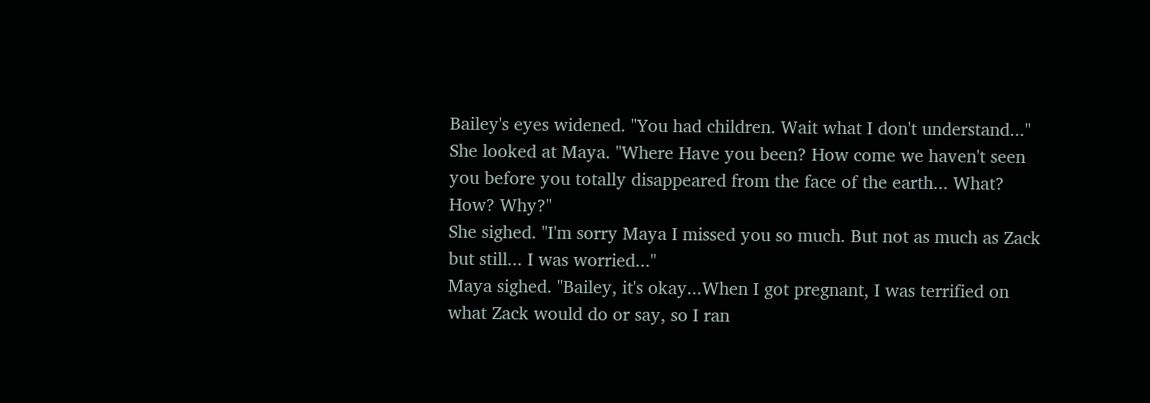Bailey's eyes widened. "You had children. Wait what I don't understand..." She looked at Maya. "Where Have you been? How come we haven't seen you before you totally disappeared from the face of the earth... What? How? Why?"
She sighed. "I'm sorry Maya I missed you so much. But not as much as Zack but still... I was worried..."
Maya sighed. "Bailey, it's okay...When I got pregnant, I was terrified on what Zack would do or say, so I ran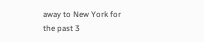away to New York for the past 3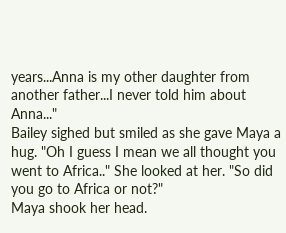years...Anna is my other daughter from another father...I never told him about Anna..."
Bailey sighed but smiled as she gave Maya a hug. "Oh I guess I mean we all thought you went to Africa.." She looked at her. "So did you go to Africa or not?"
Maya shook her head.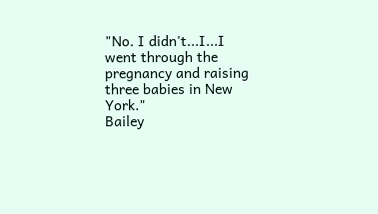"No. I didn't...I...I went through the pregnancy and raising three babies in New York."
Bailey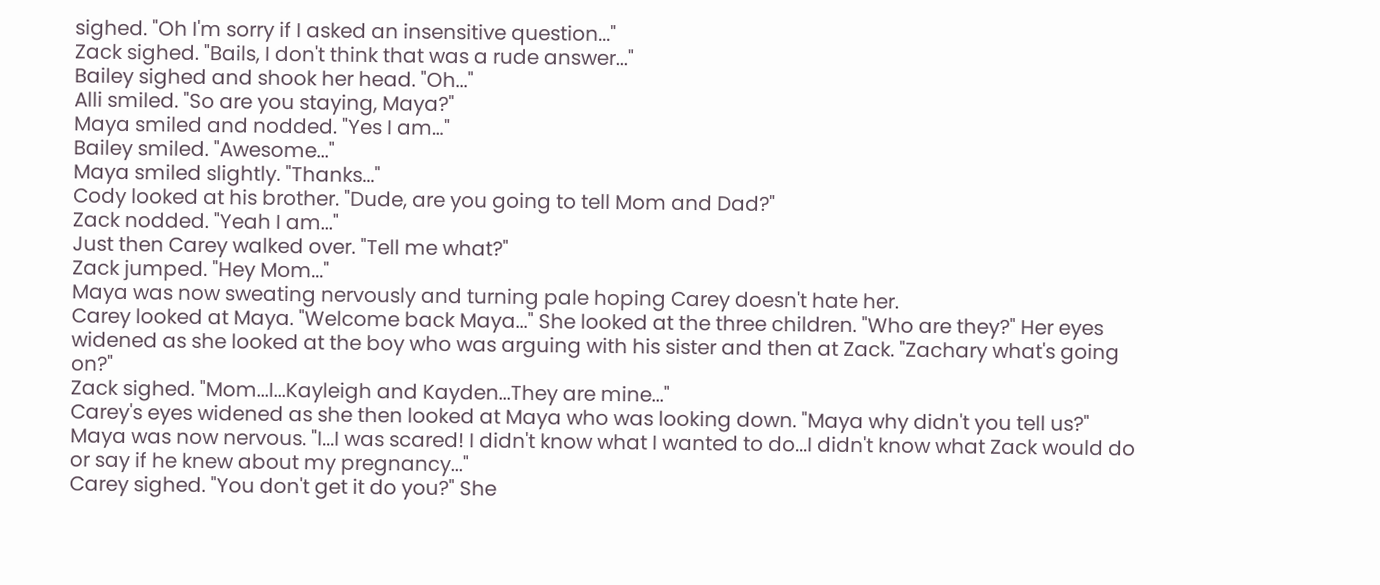sighed. "Oh I'm sorry if I asked an insensitive question..."
Zack sighed. "Bails, I don't think that was a rude answer..."
Bailey sighed and shook her head. "Oh..."
Alli smiled. "So are you staying, Maya?"
Maya smiled and nodded. "Yes I am…"
Bailey smiled. "Awesome..."
Maya smiled slightly. "Thanks..."
Cody looked at his brother. "Dude, are you going to tell Mom and Dad?"
Zack nodded. "Yeah I am..."
Just then Carey walked over. "Tell me what?"
Zack jumped. "Hey Mom..."
Maya was now sweating nervously and turning pale hoping Carey doesn't hate her.
Carey looked at Maya. "Welcome back Maya..." She looked at the three children. "Who are they?" Her eyes widened as she looked at the boy who was arguing with his sister and then at Zack. "Zachary what's going on?"
Zack sighed. "Mom...I...Kayleigh and Kayden...They are mine..."
Carey's eyes widened as she then looked at Maya who was looking down. "Maya why didn't you tell us?"
Maya was now nervous. "I...I was scared! I didn't know what I wanted to do...I didn't know what Zack would do or say if he knew about my pregnancy..."
Carey sighed. "You don't get it do you?" She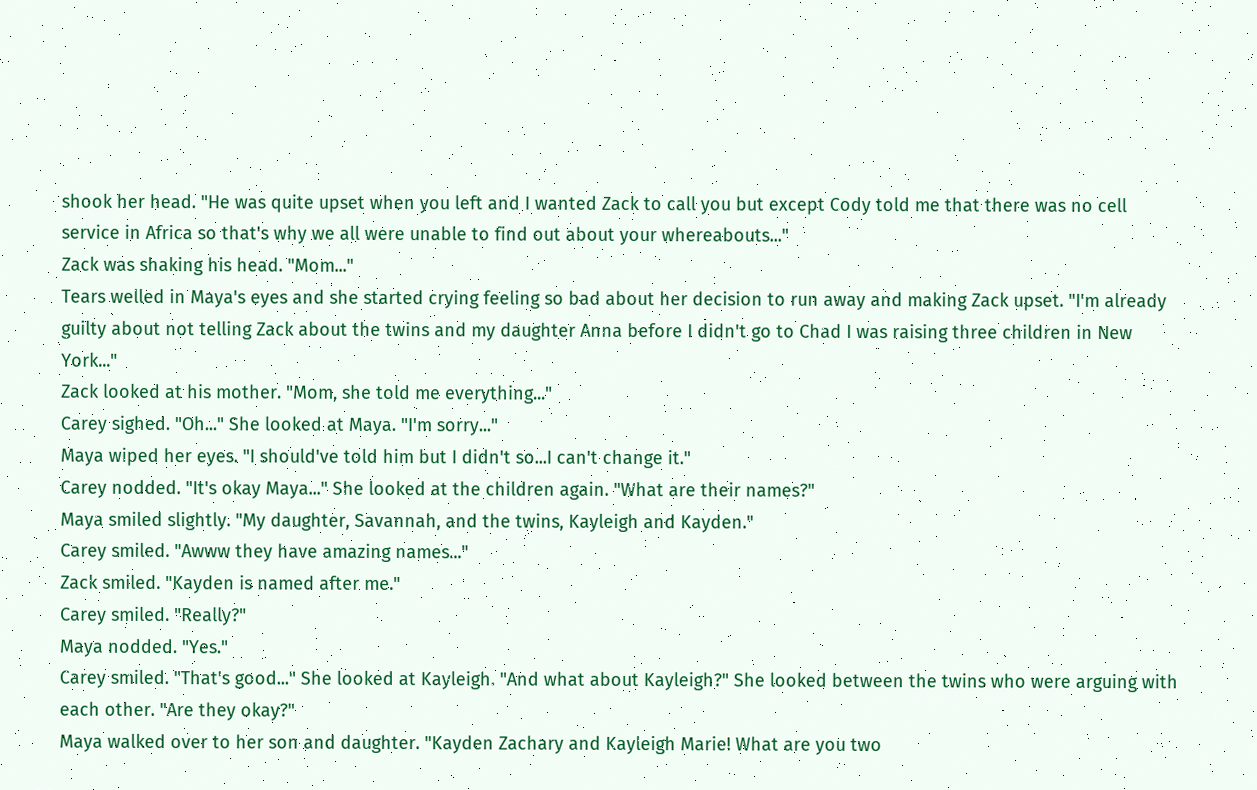shook her head. "He was quite upset when you left and I wanted Zack to call you but except Cody told me that there was no cell service in Africa so that's why we all were unable to find out about your whereabouts..."
Zack was shaking his head. "Mom..."
Tears welled in Maya's eyes and she started crying feeling so bad about her decision to run away and making Zack upset. "I'm already guilty about not telling Zack about the twins and my daughter Anna before I didn't go to Chad I was raising three children in New York..."
Zack looked at his mother. "Mom, she told me everything..."
Carey sighed. "Oh..." She looked at Maya. "I'm sorry..."
Maya wiped her eyes. "I should've told him but I didn't so...I can't change it."
Carey nodded. "It's okay Maya..." She looked at the children again. "What are their names?"
Maya smiled slightly. "My daughter, Savannah, and the twins, Kayleigh and Kayden."
Carey smiled. "Awww they have amazing names..."
Zack smiled. "Kayden is named after me."
Carey smiled. "Really?"
Maya nodded. "Yes."
Carey smiled. "That's good..." She looked at Kayleigh. "And what about Kayleigh?" She looked between the twins who were arguing with each other. "Are they okay?"
Maya walked over to her son and daughter. "Kayden Zachary and Kayleigh Marie! What are you two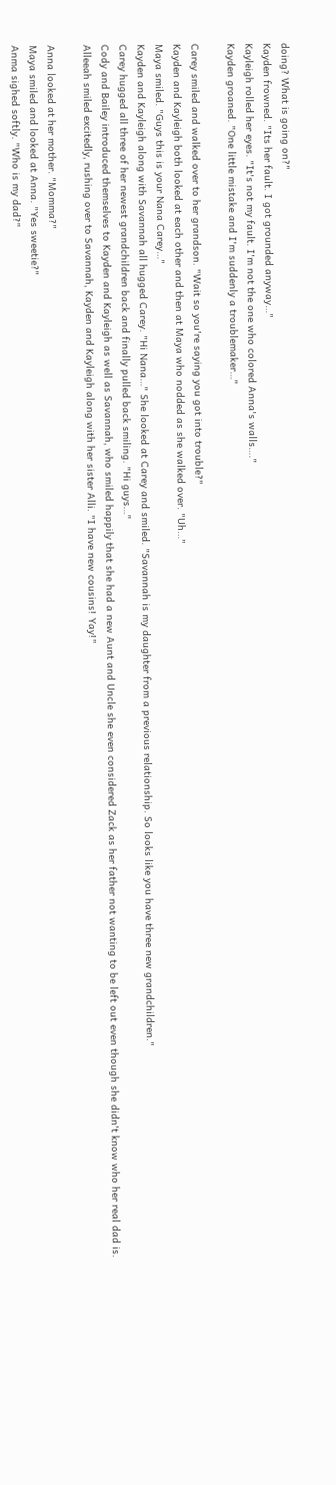doing? What is going on?"
Kayden frowned. "Its her fault. I got grounded anyway…"
Kayleigh rolled her eyes. "It's not my fault. I'm not the one who colored Anna's walls…."
Kayden groaned. "One little mistake and I'm suddenly a troublemaker…"

Carey smiled and walked over to her grandson. "Wait so you're saying you got into trouble?"
Kayden and Kayleigh both looked at each other and then at Maya who nodded as she walked over. "Uh…"
Maya smiled. "Guys this is your Nana Carey…"
Kayden and Kayleigh along with Savannah all hugged Carey. "Hi Nana…" She looked at Carey and smiled. "Savannah is my daughter from a previous relationship. So looks like you have three new grandchildren."
Carey hugged all three of her newest grandchildren back and finally pulled back smiling. "Hi guys…"
Cody and Bailey introduced themselves to Kayden and Kayleigh as well as Savannah, who smiled happily that she had a new Aunt and Uncle she even considered Zack as her father not wanting to be left out even though she didn't know who her real dad is.
Alleeah smiled excitedly, rushing over to Savannah, Kayden and Kayleigh along with her sister Alli. "I have new cousins! Yay!"

Anna looked at her mother. "Momma?"
Maya smiled and looked at Anna. "Yes sweetie?"
Anma sighed softly. "Who is my dad?"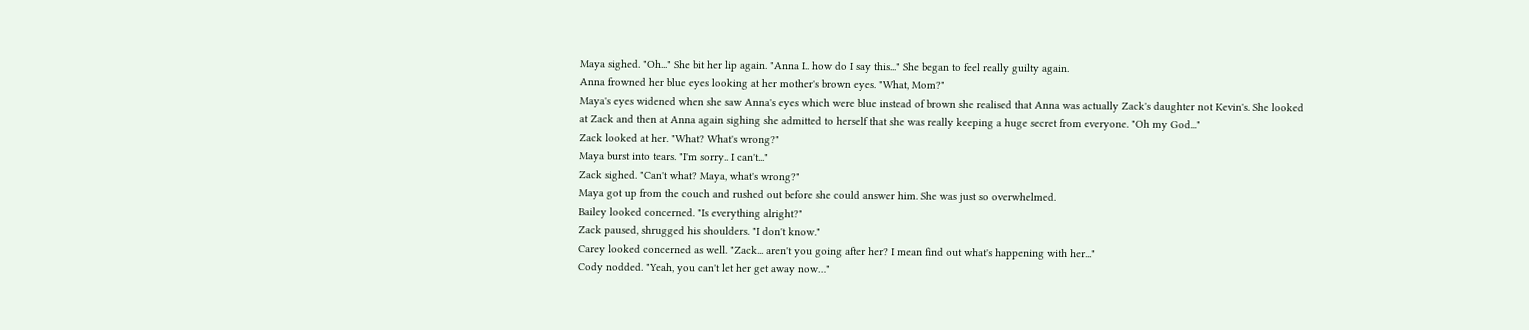Maya sighed. "Oh..." She bit her lip again. "Anna I.. how do I say this..." She began to feel really guilty again.
Anna frowned her blue eyes looking at her mother's brown eyes. "What, Mom?"
Maya's eyes widened when she saw Anna's eyes which were blue instead of brown she realised that Anna was actually Zack's daughter not Kevin's. She looked at Zack and then at Anna again sighing she admitted to herself that she was really keeping a huge secret from everyone. "Oh my God..."
Zack looked at her. "What? What's wrong?"
Maya burst into tears. "I'm sorry.. I can't..."
Zack sighed. "Can't what? Maya, what's wrong?"
Maya got up from the couch and rushed out before she could answer him. She was just so overwhelmed.
Bailey looked concerned. "Is everything alright?"
Zack paused, shrugged his shoulders. "I don't know."
Carey looked concerned as well. "Zack... aren't you going after her? I mean find out what's happening with her..."
Cody nodded. "Yeah, you can't let her get away now…"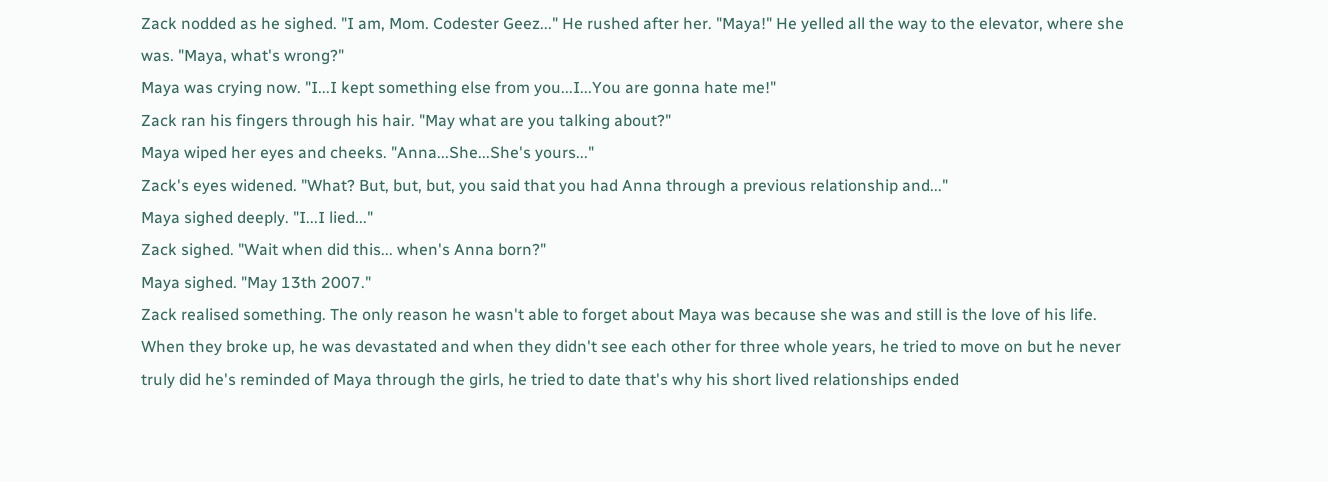Zack nodded as he sighed. "I am, Mom. Codester Geez..." He rushed after her. "Maya!" He yelled all the way to the elevator, where she was. "Maya, what's wrong?"
Maya was crying now. "I...I kept something else from you...I...You are gonna hate me!"
Zack ran his fingers through his hair. "May what are you talking about?"
Maya wiped her eyes and cheeks. "Anna...She...She's yours..."
Zack's eyes widened. "What? But, but, but, you said that you had Anna through a previous relationship and..."
Maya sighed deeply. "I...I lied..."
Zack sighed. "Wait when did this... when's Anna born?"
Maya sighed. "May 13th 2007."
Zack realised something. The only reason he wasn't able to forget about Maya was because she was and still is the love of his life. When they broke up, he was devastated and when they didn't see each other for three whole years, he tried to move on but he never truly did he's reminded of Maya through the girls, he tried to date that's why his short lived relationships ended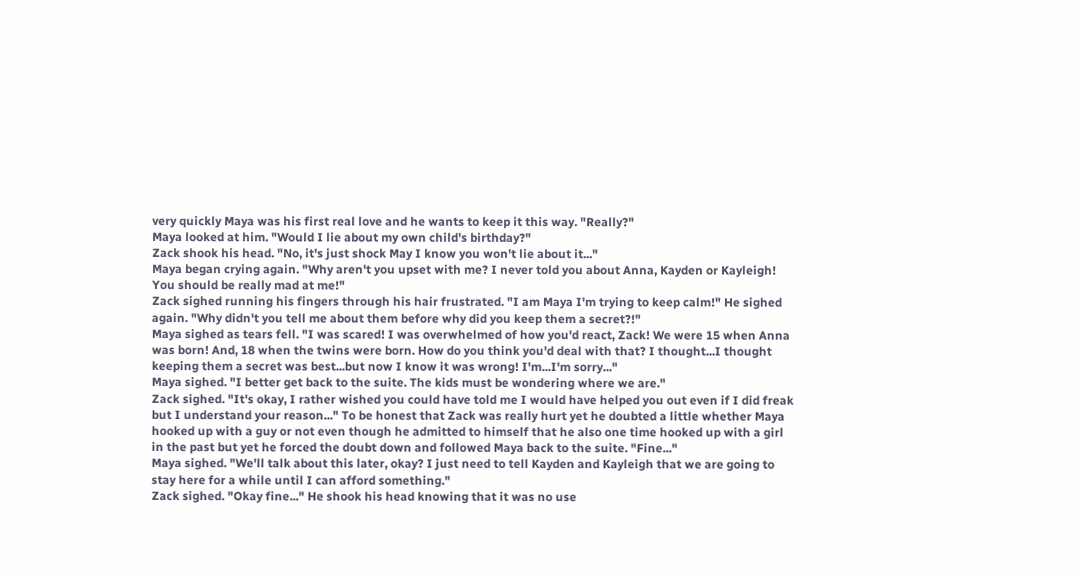very quickly Maya was his first real love and he wants to keep it this way. "Really?"
Maya looked at him. "Would I lie about my own child's birthday?"
Zack shook his head. "No, it's just shock May I know you won't lie about it..."
Maya began crying again. "Why aren't you upset with me? I never told you about Anna, Kayden or Kayleigh! You should be really mad at me!"
Zack sighed running his fingers through his hair frustrated. "I am Maya I'm trying to keep calm!" He sighed again. "Why didn't you tell me about them before why did you keep them a secret?!"
Maya sighed as tears fell. "I was scared! I was overwhelmed of how you'd react, Zack! We were 15 when Anna was born! And, 18 when the twins were born. How do you think you'd deal with that? I thought...I thought keeping them a secret was best...but now I know it was wrong! I'm...I'm sorry..."
Maya sighed. "I better get back to the suite. The kids must be wondering where we are."
Zack sighed. "It's okay, I rather wished you could have told me I would have helped you out even if I did freak but I understand your reason..." To be honest that Zack was really hurt yet he doubted a little whether Maya hooked up with a guy or not even though he admitted to himself that he also one time hooked up with a girl in the past but yet he forced the doubt down and followed Maya back to the suite. "Fine..."
Maya sighed. "We'll talk about this later, okay? I just need to tell Kayden and Kayleigh that we are going to stay here for a while until I can afford something."
Zack sighed. "Okay fine..." He shook his head knowing that it was no use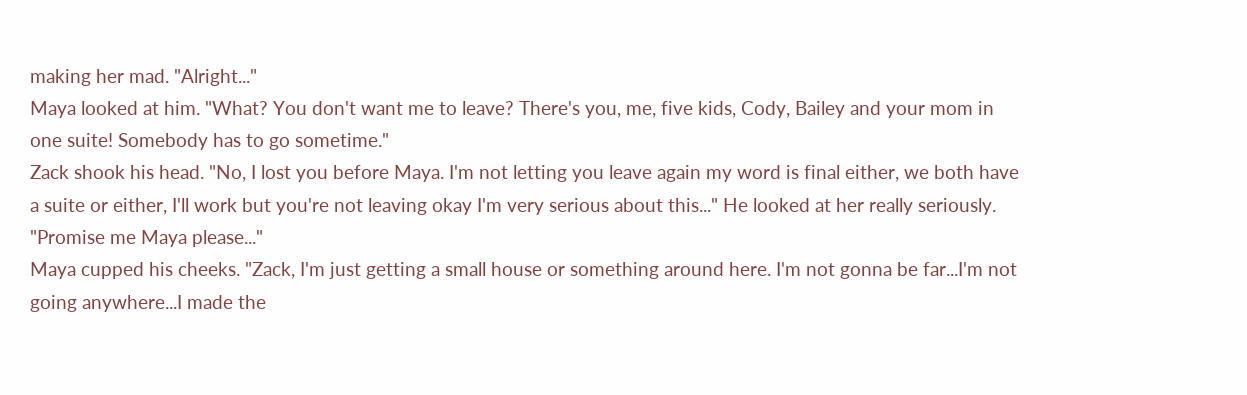making her mad. "Alright..."
Maya looked at him. "What? You don't want me to leave? There's you, me, five kids, Cody, Bailey and your mom in one suite! Somebody has to go sometime."
Zack shook his head. "No, I lost you before Maya. I'm not letting you leave again my word is final either, we both have a suite or either, I'll work but you're not leaving okay I'm very serious about this..." He looked at her really seriously. "Promise me Maya please..."
Maya cupped his cheeks. "Zack, I'm just getting a small house or something around here. I'm not gonna be far...I'm not going anywhere...I made the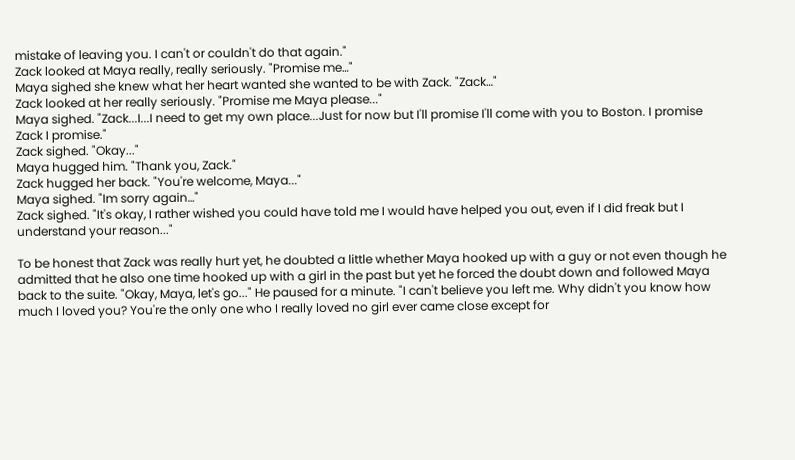mistake of leaving you. I can't or couldn't do that again."
Zack looked at Maya really, really seriously. "Promise me…"
Maya sighed she knew what her heart wanted she wanted to be with Zack. "Zack…"
Zack looked at her really seriously. "Promise me Maya please..."
Maya sighed. "Zack...I...I need to get my own place...Just for now but I'll promise I'll come with you to Boston. I promise Zack I promise."
Zack sighed. "Okay..."
Maya hugged him. "Thank you, Zack."
Zack hugged her back. "You're welcome, Maya..."
Maya sighed. "Im sorry again…"
Zack sighed. "It's okay, I rather wished you could have told me I would have helped you out, even if I did freak but I understand your reason..."

To be honest that Zack was really hurt yet, he doubted a little whether Maya hooked up with a guy or not even though he admitted that he also one time hooked up with a girl in the past but yet he forced the doubt down and followed Maya back to the suite. "Okay, Maya, let's go..." He paused for a minute. "I can't believe you left me. Why didn't you know how much I loved you? You're the only one who I really loved no girl ever came close except for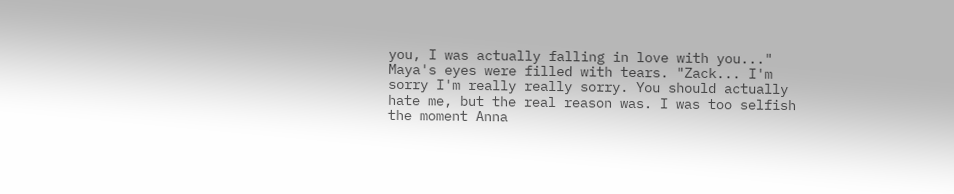you, I was actually falling in love with you..."
Maya's eyes were filled with tears. "Zack... I'm sorry I'm really really sorry. You should actually hate me, but the real reason was. I was too selfish the moment Anna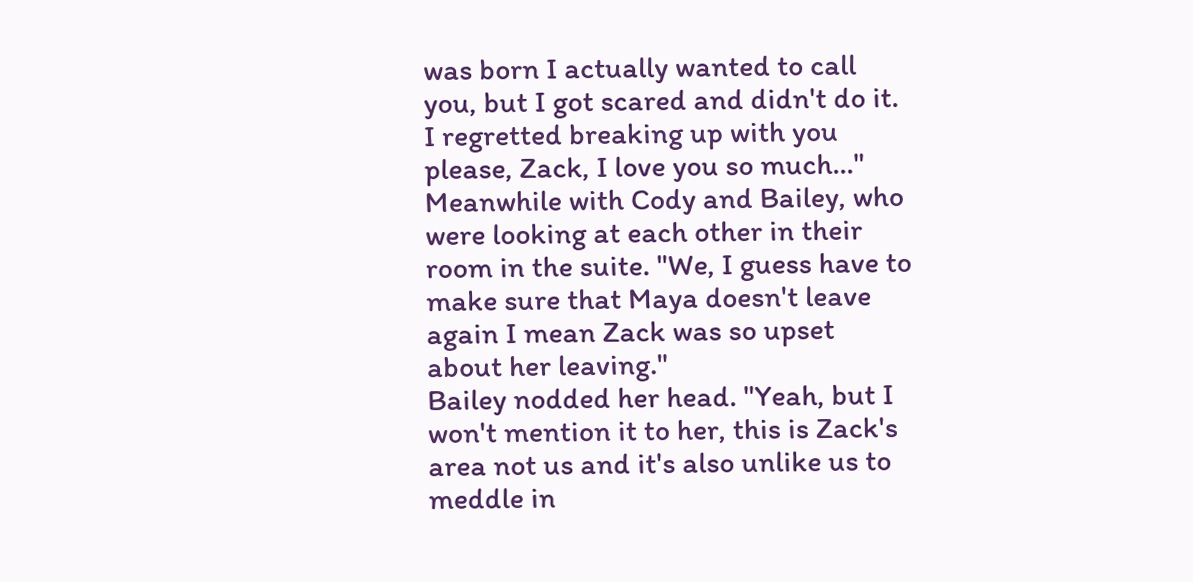was born I actually wanted to call you, but I got scared and didn't do it. I regretted breaking up with you please, Zack, I love you so much..."
Meanwhile with Cody and Bailey, who were looking at each other in their room in the suite. "We, I guess have to make sure that Maya doesn't leave again I mean Zack was so upset about her leaving."
Bailey nodded her head. "Yeah, but I won't mention it to her, this is Zack's area not us and it's also unlike us to meddle in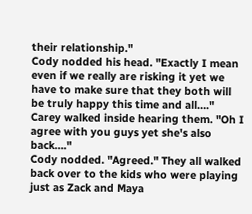their relationship."
Cody nodded his head. "Exactly I mean even if we really are risking it yet we have to make sure that they both will be truly happy this time and all…."
Carey walked inside hearing them. "Oh I agree with you guys yet she's also back…."
Cody nodded. "Agreed." They all walked back over to the kids who were playing just as Zack and Maya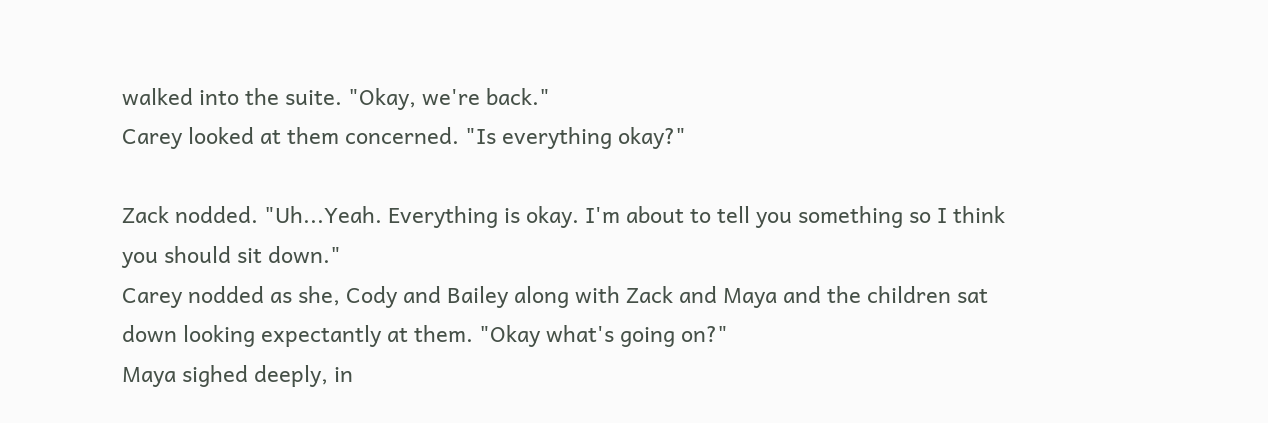walked into the suite. "Okay, we're back."
Carey looked at them concerned. "Is everything okay?"

Zack nodded. "Uh...Yeah. Everything is okay. I'm about to tell you something so I think you should sit down."
Carey nodded as she, Cody and Bailey along with Zack and Maya and the children sat down looking expectantly at them. "Okay what's going on?"
Maya sighed deeply, in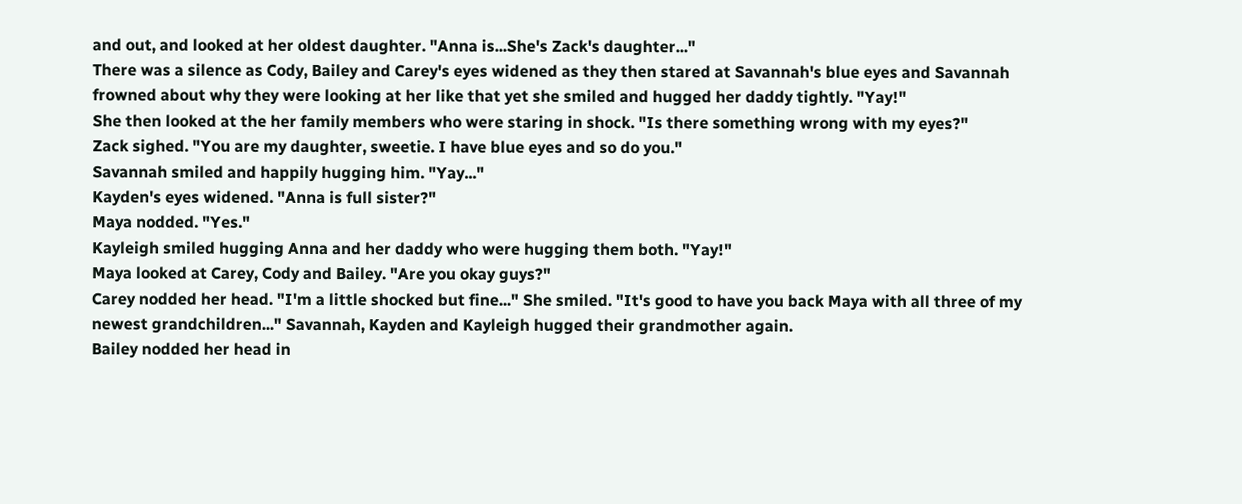and out, and looked at her oldest daughter. "Anna is...She's Zack's daughter..."
There was a silence as Cody, Bailey and Carey's eyes widened as they then stared at Savannah's blue eyes and Savannah frowned about why they were looking at her like that yet she smiled and hugged her daddy tightly. "Yay!"
She then looked at the her family members who were staring in shock. "Is there something wrong with my eyes?"
Zack sighed. "You are my daughter, sweetie. I have blue eyes and so do you."
Savannah smiled and happily hugging him. "Yay..."
Kayden's eyes widened. "Anna is full sister?"
Maya nodded. "Yes."
Kayleigh smiled hugging Anna and her daddy who were hugging them both. "Yay!"
Maya looked at Carey, Cody and Bailey. "Are you okay guys?"
Carey nodded her head. "I'm a little shocked but fine..." She smiled. "It's good to have you back Maya with all three of my newest grandchildren..." Savannah, Kayden and Kayleigh hugged their grandmother again.
Bailey nodded her head in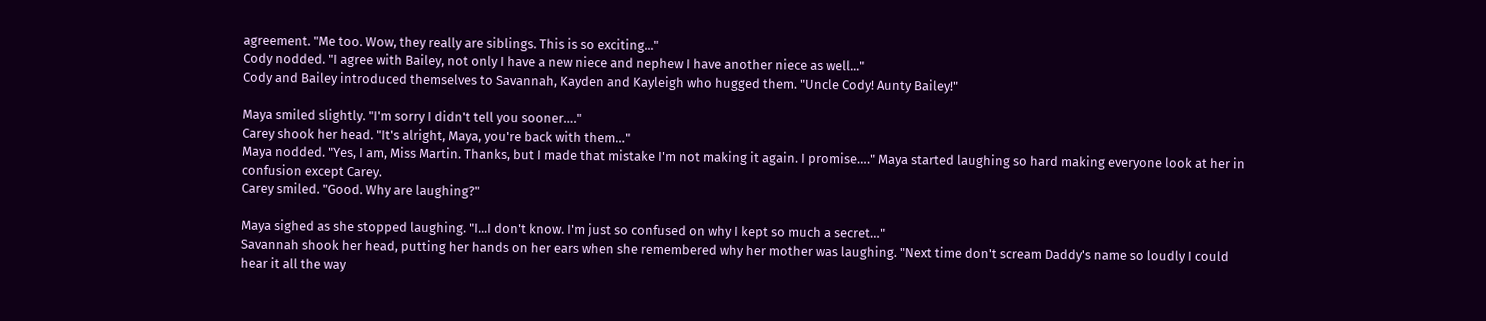agreement. "Me too. Wow, they really are siblings. This is so exciting..."
Cody nodded. "I agree with Bailey, not only I have a new niece and nephew I have another niece as well..."
Cody and Bailey introduced themselves to Savannah, Kayden and Kayleigh who hugged them. "Uncle Cody! Aunty Bailey!"

Maya smiled slightly. "I'm sorry I didn't tell you sooner…."
Carey shook her head. "It's alright, Maya, you're back with them…"
Maya nodded. "Yes, I am, Miss Martin. Thanks, but I made that mistake I'm not making it again. I promise…." Maya started laughing so hard making everyone look at her in confusion except Carey.
Carey smiled. "Good. Why are laughing?"

Maya sighed as she stopped laughing. "I...I don't know. I'm just so confused on why I kept so much a secret…"
Savannah shook her head, putting her hands on her ears when she remembered why her mother was laughing. "Next time don't scream Daddy's name so loudly I could hear it all the way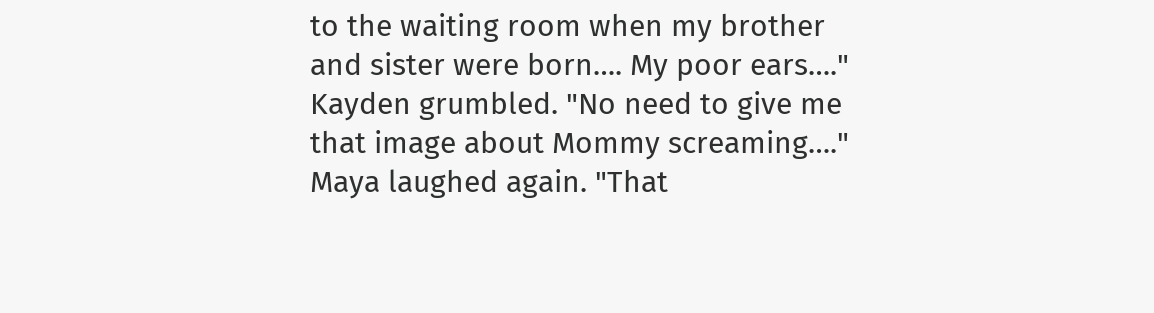to the waiting room when my brother and sister were born…. My poor ears…."
Kayden grumbled. "No need to give me that image about Mommy screaming…."
Maya laughed again. "That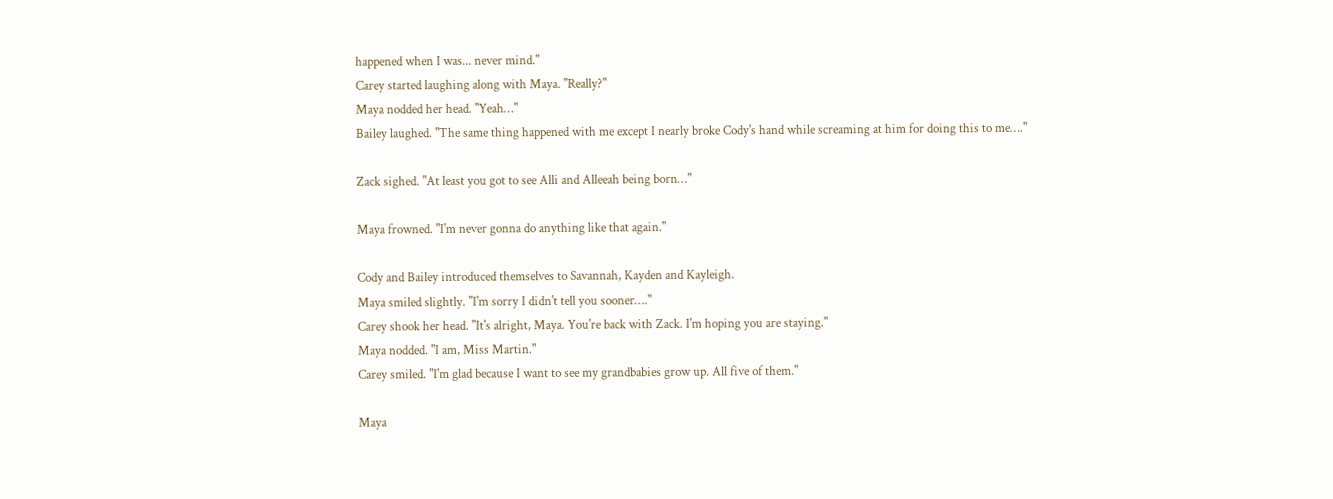happened when I was... never mind."
Carey started laughing along with Maya. "Really?"
Maya nodded her head. "Yeah…"
Bailey laughed. "The same thing happened with me except I nearly broke Cody's hand while screaming at him for doing this to me…."

Zack sighed. "At least you got to see Alli and Alleeah being born…"

Maya frowned. "I'm never gonna do anything like that again."

Cody and Bailey introduced themselves to Savannah, Kayden and Kayleigh.
Maya smiled slightly. "I'm sorry I didn't tell you sooner…."
Carey shook her head. "It's alright, Maya. You're back with Zack. I'm hoping you are staying."
Maya nodded. "I am, Miss Martin."
Carey smiled. "I'm glad because I want to see my grandbabies grow up. All five of them."

Maya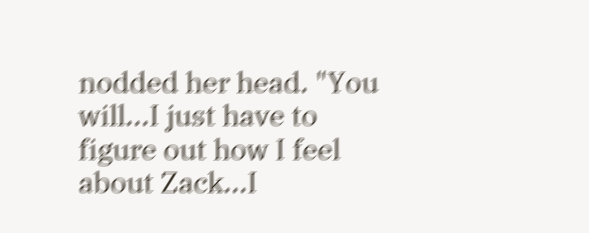nodded her head. "You will...I just have to figure out how I feel about Zack...I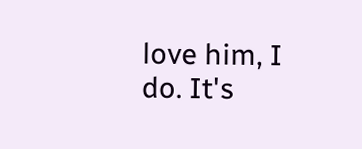love him, I do. It's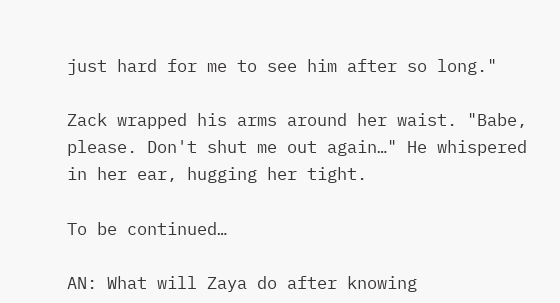just hard for me to see him after so long."

Zack wrapped his arms around her waist. "Babe, please. Don't shut me out again…" He whispered in her ear, hugging her tight.

To be continued…

AN: What will Zaya do after knowing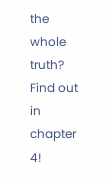the whole truth? Find out in chapter 4!